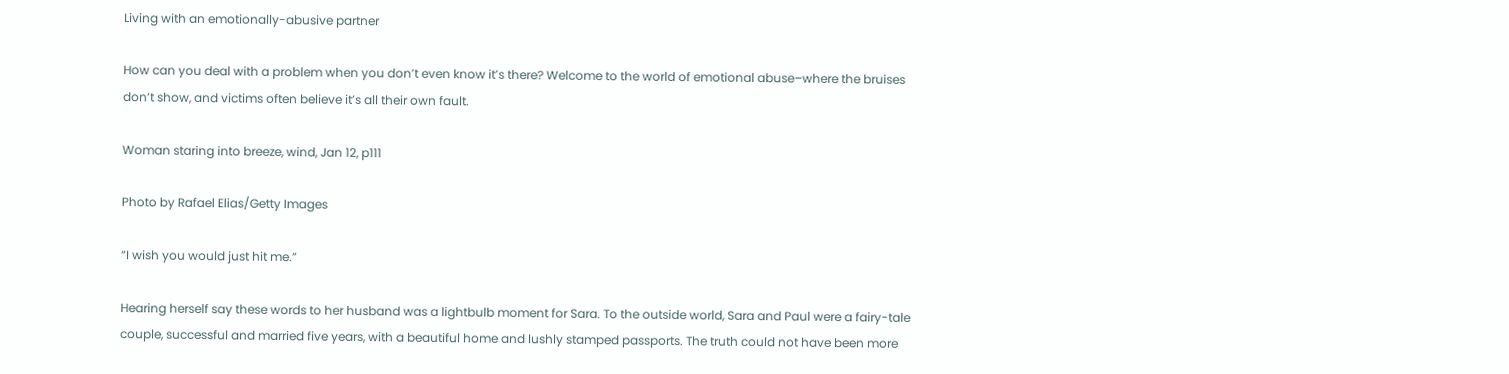Living with an emotionally-abusive partner

How can you deal with a problem when you don’t even know it’s there? Welcome to the world of emotional abuse–where the bruises don’t show, and victims often believe it’s all their own fault.

Woman staring into breeze, wind, Jan 12, p111

Photo by Rafael Elias/Getty Images

“I wish you would just hit me.”

Hearing herself say these words to her husband was a lightbulb moment for Sara. To the outside world, Sara and Paul were a fairy-tale couple, successful and married five years, with a beautiful home and lushly stamped passports. The truth could not have been more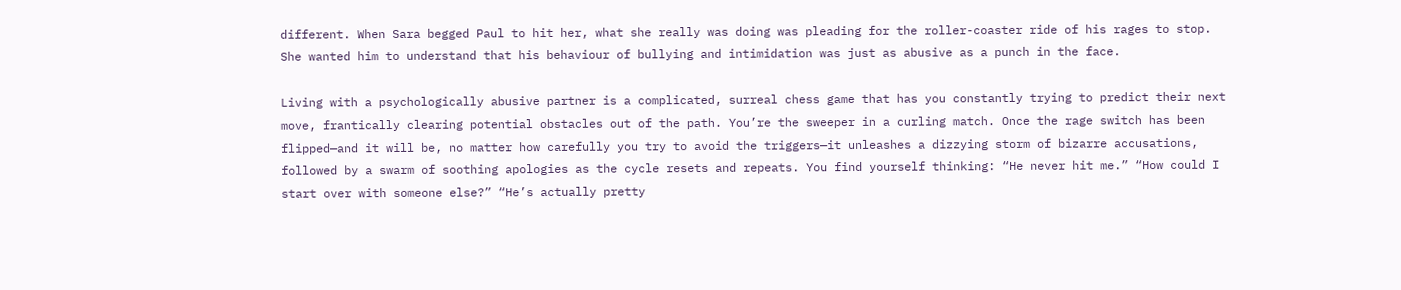different. When Sara begged Paul to hit her, what she really was doing was pleading for the roller-coaster ride of his rages to stop. She wanted him to understand that his behaviour of bullying and intimidation was just as abusive as a punch in the face.

Living with a psychologically abusive partner is a complicated, surreal chess game that has you constantly trying to predict their next move, frantically clearing potential obstacles out of the path. You’re the sweeper in a curling match. Once the rage switch has been flipped—and it will be, no matter how carefully you try to avoid the triggers—it unleashes a dizzying storm of bizarre accusations, followed by a swarm of soothing apologies as the cycle resets and repeats. You find yourself thinking: “He never hit me.” “How could I start over with someone else?” “He’s actually pretty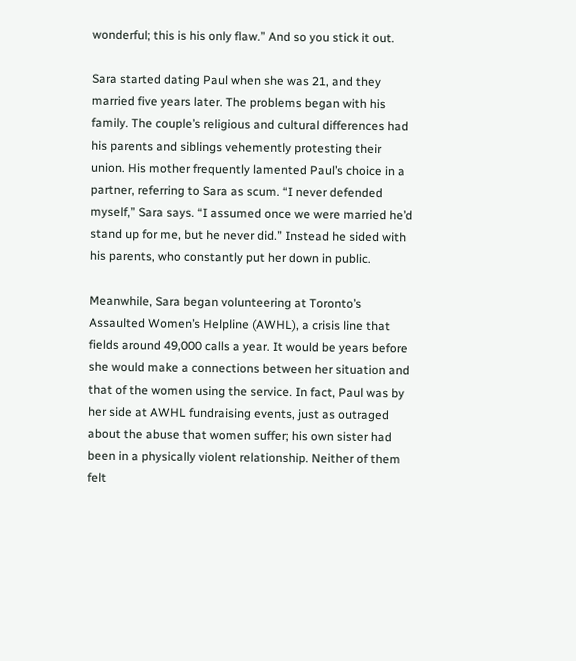wonderful; this is his only flaw.” And so you stick it out.

Sara started dating Paul when she was 21, and they married five years later. The problems began with his family. The couple’s religious and cultural differences had his parents and siblings vehemently protesting their union. His mother frequently lamented Paul’s choice in a partner, referring to Sara as scum. “I never defended myself,” Sara says. “I assumed once we were married he’d stand up for me, but he never did.” Instead he sided with his parents, who constantly put her down in public.

Meanwhile, Sara began volunteering at Toronto’s Assaulted Women’s Helpline (AWHL), a crisis line that fields around 49,000 calls a year. It would be years before she would make a connections between her situation and that of the women using the service. In fact, Paul was by her side at AWHL fundraising events, just as outraged about the abuse that women suffer; his own sister had been in a physically violent relationship. Neither of them felt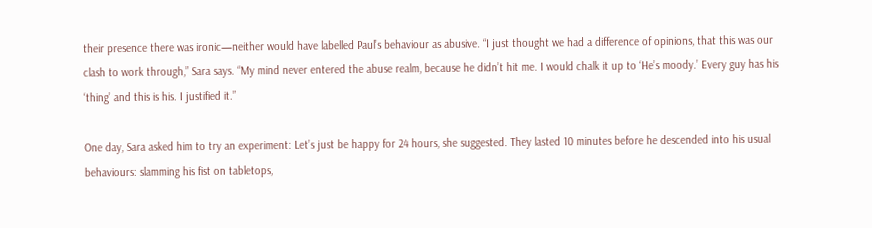their presence there was ironic—neither would have labelled Paul’s behaviour as abusive. “I just thought we had a difference of opinions, that this was our clash to work through,” Sara says. “My mind never entered the abuse realm, because he didn’t hit me. I would chalk it up to ‘He’s moody.’ Every guy has his ‘thing’ and this is his. I justified it.”

One day, Sara asked him to try an experiment: Let’s just be happy for 24 hours, she suggested. They lasted 10 minutes before he descended into his usual behaviours: slamming his fist on tabletops,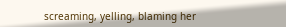screaming, yelling, blaming her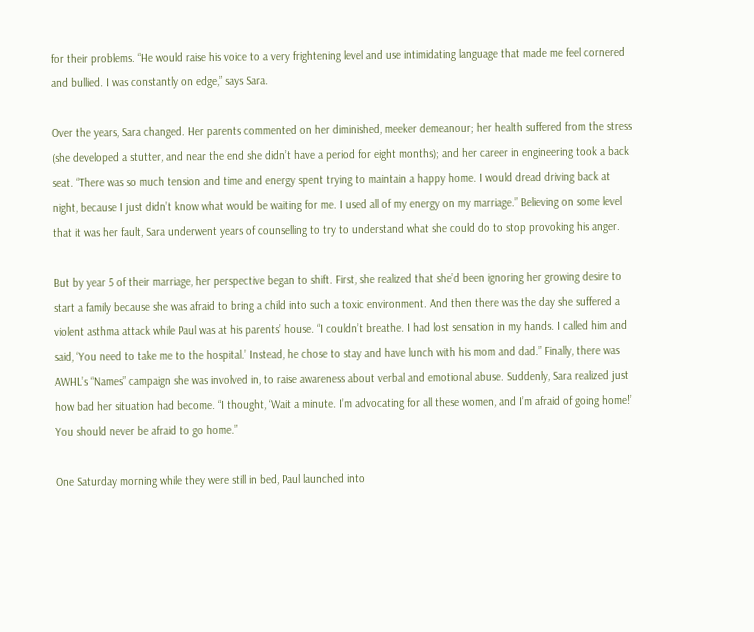for their problems. “He would raise his voice to a very frightening level and use intimidating language that made me feel cornered and bullied. I was constantly on edge,” says Sara.

Over the years, Sara changed. Her parents commented on her diminished, meeker demeanour; her health suffered from the stress (she developed a stutter, and near the end she didn’t have a period for eight months); and her career in engineering took a back seat. “There was so much tension and time and energy spent trying to maintain a happy home. I would dread driving back at night, because I just didn’t know what would be waiting for me. I used all of my energy on my marriage.” Believing on some level that it was her fault, Sara underwent years of counselling to try to understand what she could do to stop provoking his anger.

But by year 5 of their marriage, her perspective began to shift. First, she realized that she’d been ignoring her growing desire to start a family because she was afraid to bring a child into such a toxic environment. And then there was the day she suffered a violent asthma attack while Paul was at his parents’ house. “I couldn’t breathe. I had lost sensation in my hands. I called him and said, ‘You need to take me to the hospital.’ Instead, he chose to stay and have lunch with his mom and dad.” Finally, there was AWHL’s “Names” campaign she was involved in, to raise awareness about verbal and emotional abuse. Suddenly, Sara realized just how bad her situation had become. “I thought, ‘Wait a minute. I’m advocating for all these women, and I’m afraid of going home!’ You should never be afraid to go home.”

One Saturday morning while they were still in bed, Paul launched into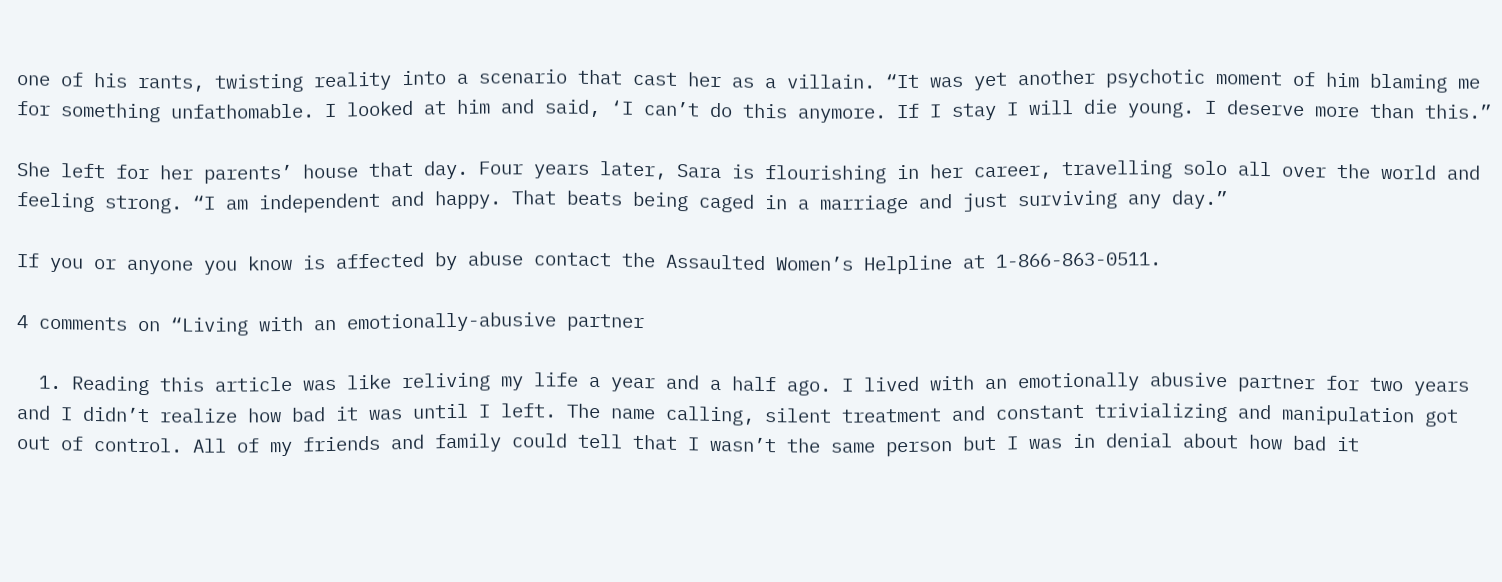one of his rants, twisting reality into a scenario that cast her as a villain. “It was yet another psychotic moment of him blaming me for something unfathomable. I looked at him and said, ‘I can’t do this anymore. If I stay I will die young. I deserve more than this.”

She left for her parents’ house that day. Four years later, Sara is flourishing in her career, travelling solo all over the world and feeling strong. “I am independent and happy. That beats being caged in a marriage and just surviving any day.”

If you or anyone you know is affected by abuse contact the Assaulted Women’s Helpline at 1-866-863-0511.

4 comments on “Living with an emotionally-abusive partner

  1. Reading this article was like reliving my life a year and a half ago. I lived with an emotionally abusive partner for two years and I didn’t realize how bad it was until I left. The name calling, silent treatment and constant trivializing and manipulation got out of control. All of my friends and family could tell that I wasn’t the same person but I was in denial about how bad it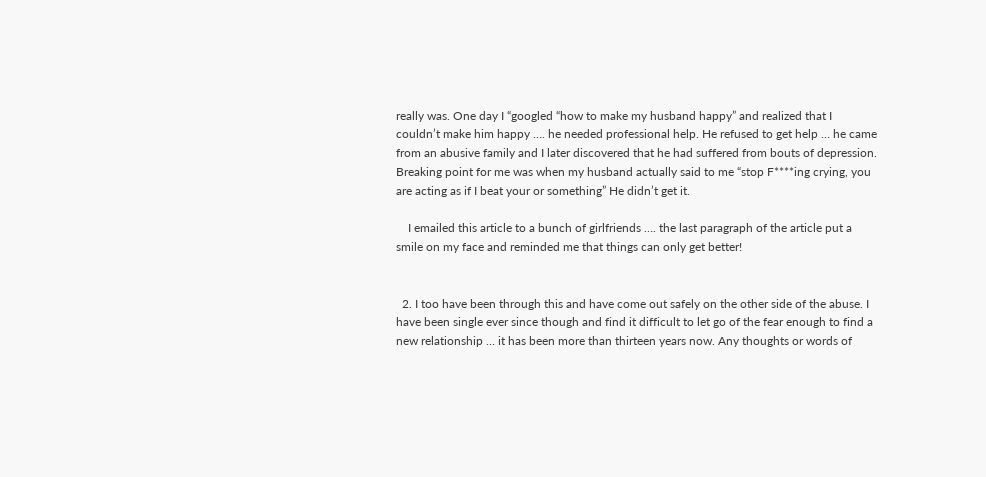really was. One day I “googled “how to make my husband happy” and realized that I couldn’t make him happy …. he needed professional help. He refused to get help … he came from an abusive family and I later discovered that he had suffered from bouts of depression. Breaking point for me was when my husband actually said to me “stop F****ing crying, you are acting as if I beat your or something” He didn’t get it.

    I emailed this article to a bunch of girlfriends …. the last paragraph of the article put a smile on my face and reminded me that things can only get better!


  2. I too have been through this and have come out safely on the other side of the abuse. I have been single ever since though and find it difficult to let go of the fear enough to find a new relationship … it has been more than thirteen years now. Any thoughts or words of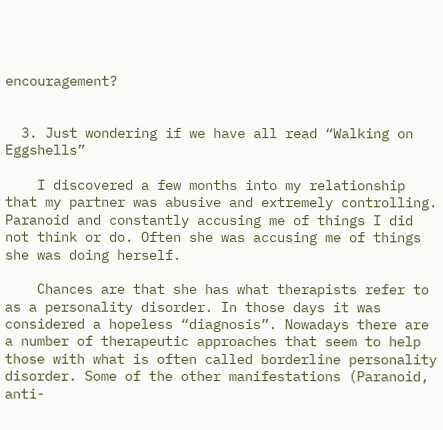encouragement?


  3. Just wondering if we have all read “Walking on Eggshells”

    I discovered a few months into my relationship that my partner was abusive and extremely controlling. Paranoid and constantly accusing me of things I did not think or do. Often she was accusing me of things she was doing herself.

    Chances are that she has what therapists refer to as a personality disorder. In those days it was considered a hopeless “diagnosis”. Nowadays there are a number of therapeutic approaches that seem to help those with what is often called borderline personality disorder. Some of the other manifestations (Paranoid, anti-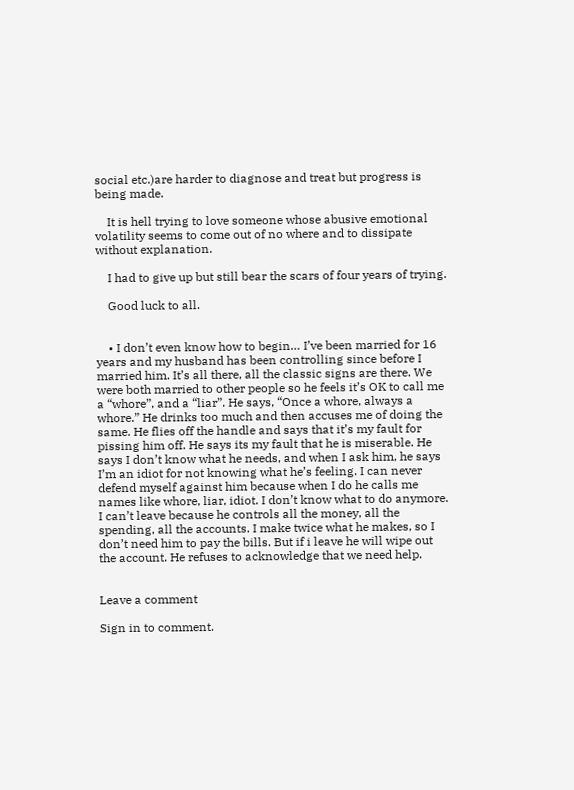social etc.)are harder to diagnose and treat but progress is being made.

    It is hell trying to love someone whose abusive emotional volatility seems to come out of no where and to dissipate without explanation.

    I had to give up but still bear the scars of four years of trying.

    Good luck to all.


    • I don’t even know how to begin… I’ve been married for 16 years and my husband has been controlling since before I married him. It’s all there, all the classic signs are there. We were both married to other people so he feels it’s OK to call me a “whore”, and a “liar”. He says, “Once a whore, always a whore.” He drinks too much and then accuses me of doing the same. He flies off the handle and says that it’s my fault for pissing him off. He says its my fault that he is miserable. He says I don’t know what he needs, and when I ask him, he says I’m an idiot for not knowing what he’s feeling. I can never defend myself against him because when I do he calls me names like whore, liar, idiot. I don’t know what to do anymore. I can’t leave because he controls all the money, all the spending, all the accounts. I make twice what he makes, so I don’t need him to pay the bills. But if i leave he will wipe out the account. He refuses to acknowledge that we need help.


Leave a comment

Sign in to comment.